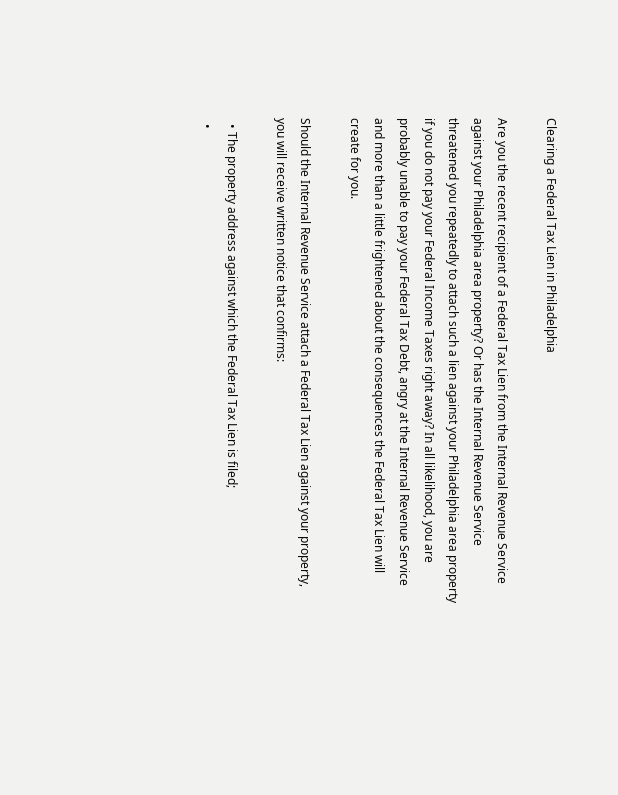Clearing a Federal Tax Lien in Philadelphia

Are you the recent recipient of a Federal Tax Lien from the Internal Revenue Service against your Philadelphia area property? Or has the Internal Revenue Service threatened you repeatedly to attach such a lien against your Philadelphia area property if you do not pay your Federal Income Taxes right away? In all likelihood, you are probably unable to pay your Federal Tax Debt, angry at the Internal Revenue Service and more than a little frightened about the consequences the Federal Tax Lien will create for you.

Should the Internal Revenue Service attach a Federal Tax Lien against your property, you will receive written notice that confirms:

  • The property address against which the Federal Tax Lien is filed;
  •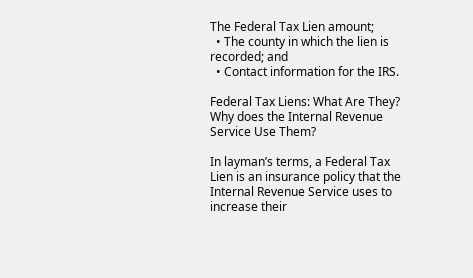The Federal Tax Lien amount;
  • The county in which the lien is recorded; and
  • Contact information for the IRS.

Federal Tax Liens: What Are They? Why does the Internal Revenue Service Use Them?

In layman’s terms, a Federal Tax Lien is an insurance policy that the Internal Revenue Service uses to increase their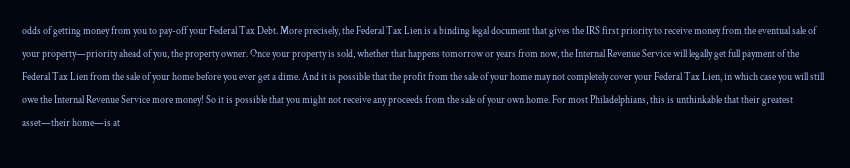odds of getting money from you to pay-off your Federal Tax Debt. More precisely, the Federal Tax Lien is a binding legal document that gives the IRS first priority to receive money from the eventual sale of your property—priority ahead of you, the property owner. Once your property is sold, whether that happens tomorrow or years from now, the Internal Revenue Service will legally get full payment of the Federal Tax Lien from the sale of your home before you ever get a dime. And it is possible that the profit from the sale of your home may not completely cover your Federal Tax Lien, in which case you will still owe the Internal Revenue Service more money! So it is possible that you might not receive any proceeds from the sale of your own home. For most Philadelphians, this is unthinkable that their greatest asset—their home—is at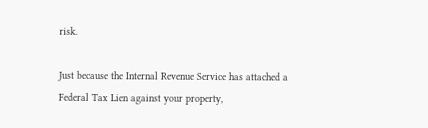risk.

Just because the Internal Revenue Service has attached a Federal Tax Lien against your property,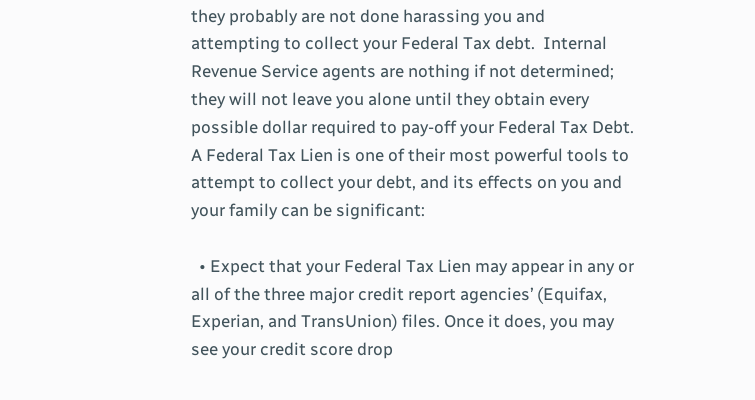they probably are not done harassing you and attempting to collect your Federal Tax debt.  Internal Revenue Service agents are nothing if not determined; they will not leave you alone until they obtain every possible dollar required to pay-off your Federal Tax Debt. A Federal Tax Lien is one of their most powerful tools to attempt to collect your debt, and its effects on you and your family can be significant:

  • Expect that your Federal Tax Lien may appear in any or all of the three major credit report agencies’ (Equifax, Experian, and TransUnion) files. Once it does, you may see your credit score drop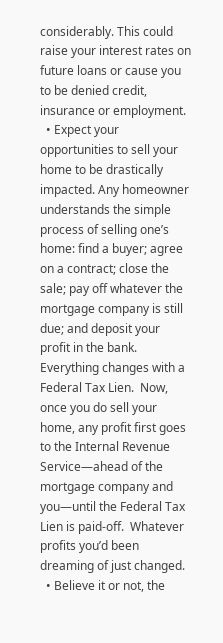considerably. This could raise your interest rates on future loans or cause you to be denied credit, insurance or employment.
  • Expect your opportunities to sell your home to be drastically impacted. Any homeowner understands the simple process of selling one’s home: find a buyer; agree on a contract; close the sale; pay off whatever the mortgage company is still due; and deposit your profit in the bank. Everything changes with a Federal Tax Lien.  Now, once you do sell your home, any profit first goes to the Internal Revenue Service—ahead of the mortgage company and you—until the Federal Tax Lien is paid-off.  Whatever profits you’d been dreaming of just changed.
  • Believe it or not, the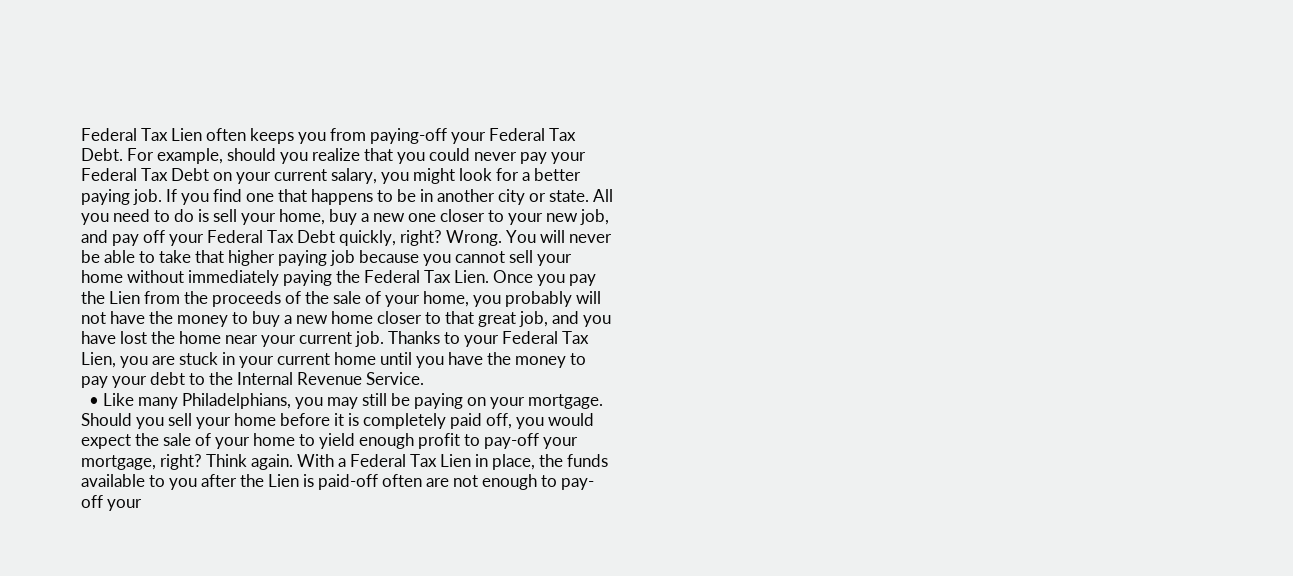Federal Tax Lien often keeps you from paying-off your Federal Tax Debt. For example, should you realize that you could never pay your Federal Tax Debt on your current salary, you might look for a better paying job. If you find one that happens to be in another city or state. All you need to do is sell your home, buy a new one closer to your new job, and pay off your Federal Tax Debt quickly, right? Wrong. You will never be able to take that higher paying job because you cannot sell your home without immediately paying the Federal Tax Lien. Once you pay the Lien from the proceeds of the sale of your home, you probably will not have the money to buy a new home closer to that great job, and you have lost the home near your current job. Thanks to your Federal Tax Lien, you are stuck in your current home until you have the money to pay your debt to the Internal Revenue Service.
  • Like many Philadelphians, you may still be paying on your mortgage. Should you sell your home before it is completely paid off, you would expect the sale of your home to yield enough profit to pay-off your mortgage, right? Think again. With a Federal Tax Lien in place, the funds available to you after the Lien is paid-off often are not enough to pay-off your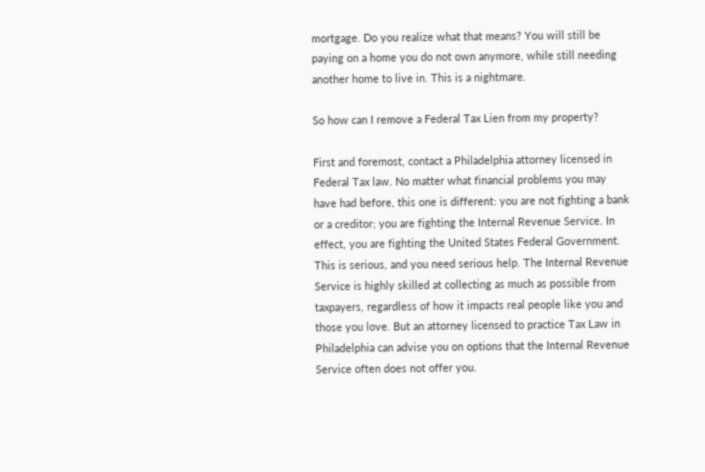mortgage. Do you realize what that means? You will still be paying on a home you do not own anymore, while still needing another home to live in. This is a nightmare.

So how can I remove a Federal Tax Lien from my property?

First and foremost, contact a Philadelphia attorney licensed in Federal Tax law. No matter what financial problems you may have had before, this one is different: you are not fighting a bank or a creditor; you are fighting the Internal Revenue Service. In effect, you are fighting the United States Federal Government. This is serious, and you need serious help. The Internal Revenue Service is highly skilled at collecting as much as possible from taxpayers, regardless of how it impacts real people like you and those you love. But an attorney licensed to practice Tax Law in Philadelphia can advise you on options that the Internal Revenue Service often does not offer you.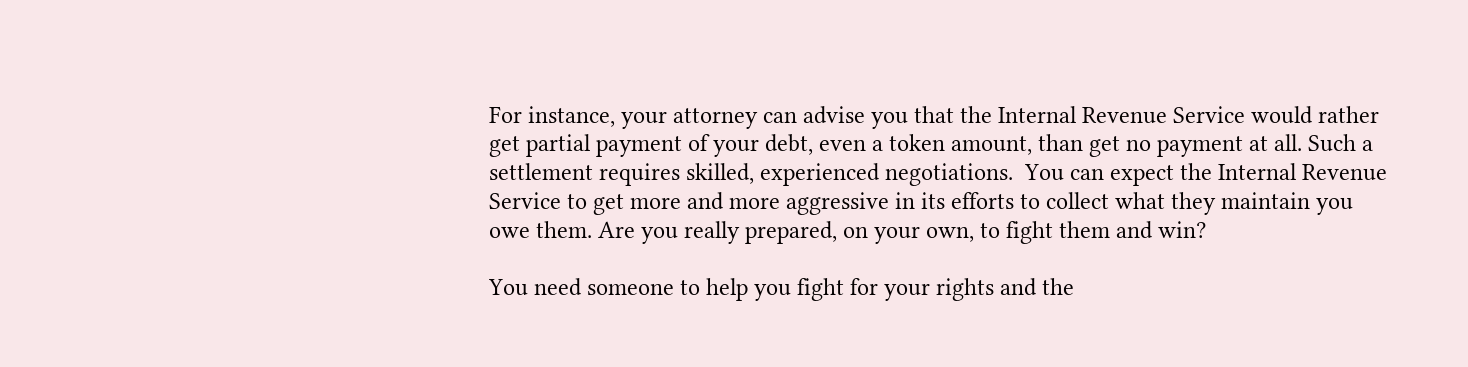For instance, your attorney can advise you that the Internal Revenue Service would rather get partial payment of your debt, even a token amount, than get no payment at all. Such a settlement requires skilled, experienced negotiations.  You can expect the Internal Revenue Service to get more and more aggressive in its efforts to collect what they maintain you owe them. Are you really prepared, on your own, to fight them and win?

You need someone to help you fight for your rights and the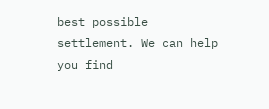best possible settlement. We can help you find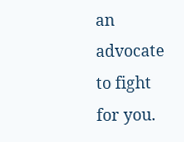an advocate to fight for you.